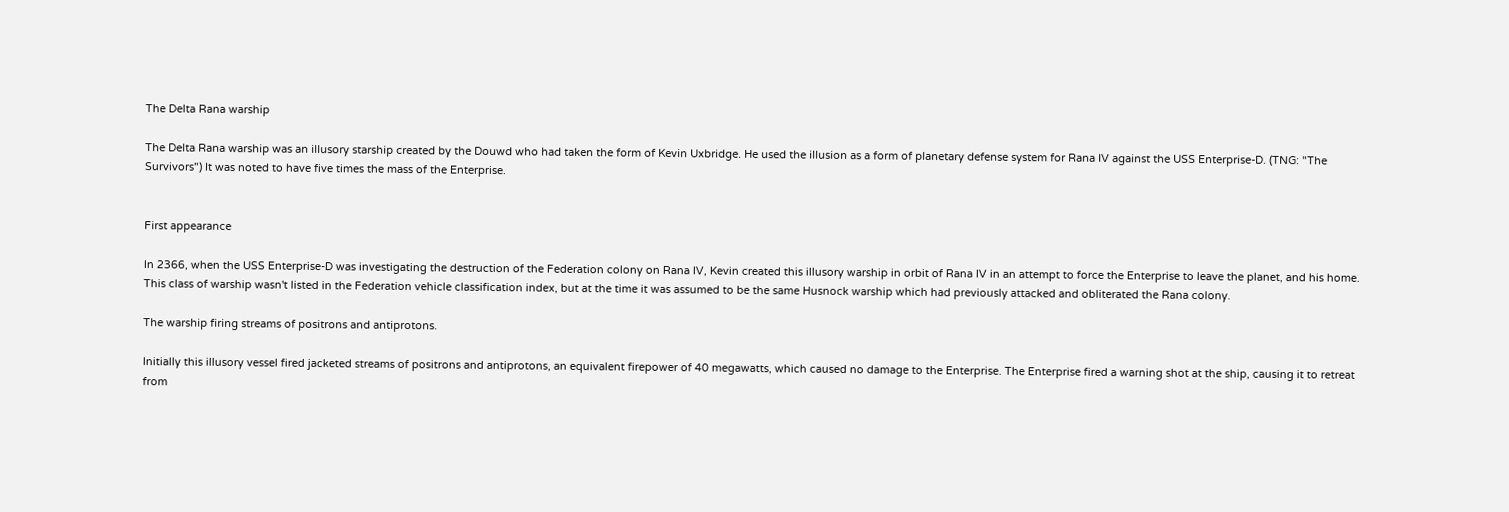The Delta Rana warship

The Delta Rana warship was an illusory starship created by the Douwd who had taken the form of Kevin Uxbridge. He used the illusion as a form of planetary defense system for Rana IV against the USS Enterprise-D. (TNG: "The Survivors") It was noted to have five times the mass of the Enterprise.


First appearance

In 2366, when the USS Enterprise-D was investigating the destruction of the Federation colony on Rana IV, Kevin created this illusory warship in orbit of Rana IV in an attempt to force the Enterprise to leave the planet, and his home. This class of warship wasn't listed in the Federation vehicle classification index, but at the time it was assumed to be the same Husnock warship which had previously attacked and obliterated the Rana colony.

The warship firing streams of positrons and antiprotons.

Initially this illusory vessel fired jacketed streams of positrons and antiprotons, an equivalent firepower of 40 megawatts, which caused no damage to the Enterprise. The Enterprise fired a warning shot at the ship, causing it to retreat from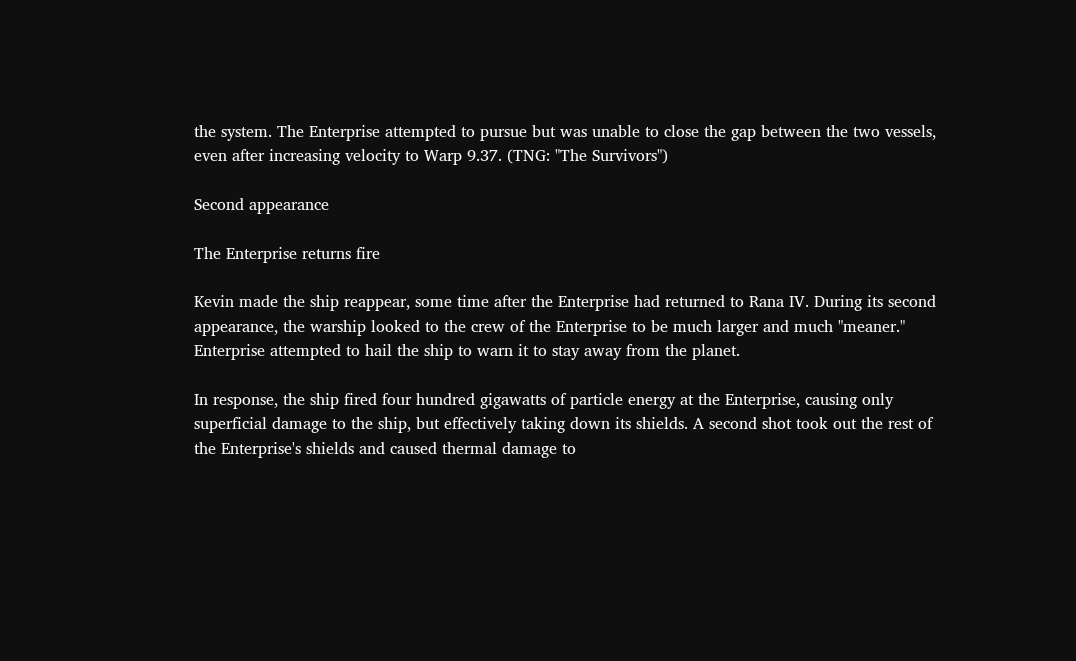the system. The Enterprise attempted to pursue but was unable to close the gap between the two vessels, even after increasing velocity to Warp 9.37. (TNG: "The Survivors")

Second appearance

The Enterprise returns fire

Kevin made the ship reappear, some time after the Enterprise had returned to Rana IV. During its second appearance, the warship looked to the crew of the Enterprise to be much larger and much "meaner." Enterprise attempted to hail the ship to warn it to stay away from the planet.

In response, the ship fired four hundred gigawatts of particle energy at the Enterprise, causing only superficial damage to the ship, but effectively taking down its shields. A second shot took out the rest of the Enterprise's shields and caused thermal damage to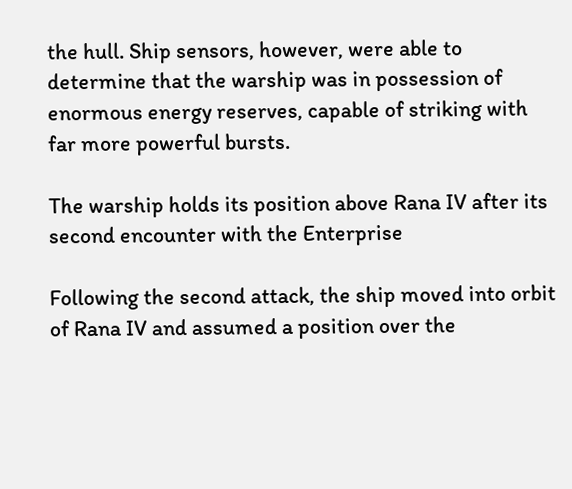the hull. Ship sensors, however, were able to determine that the warship was in possession of enormous energy reserves, capable of striking with far more powerful bursts.

The warship holds its position above Rana IV after its second encounter with the Enterprise

Following the second attack, the ship moved into orbit of Rana IV and assumed a position over the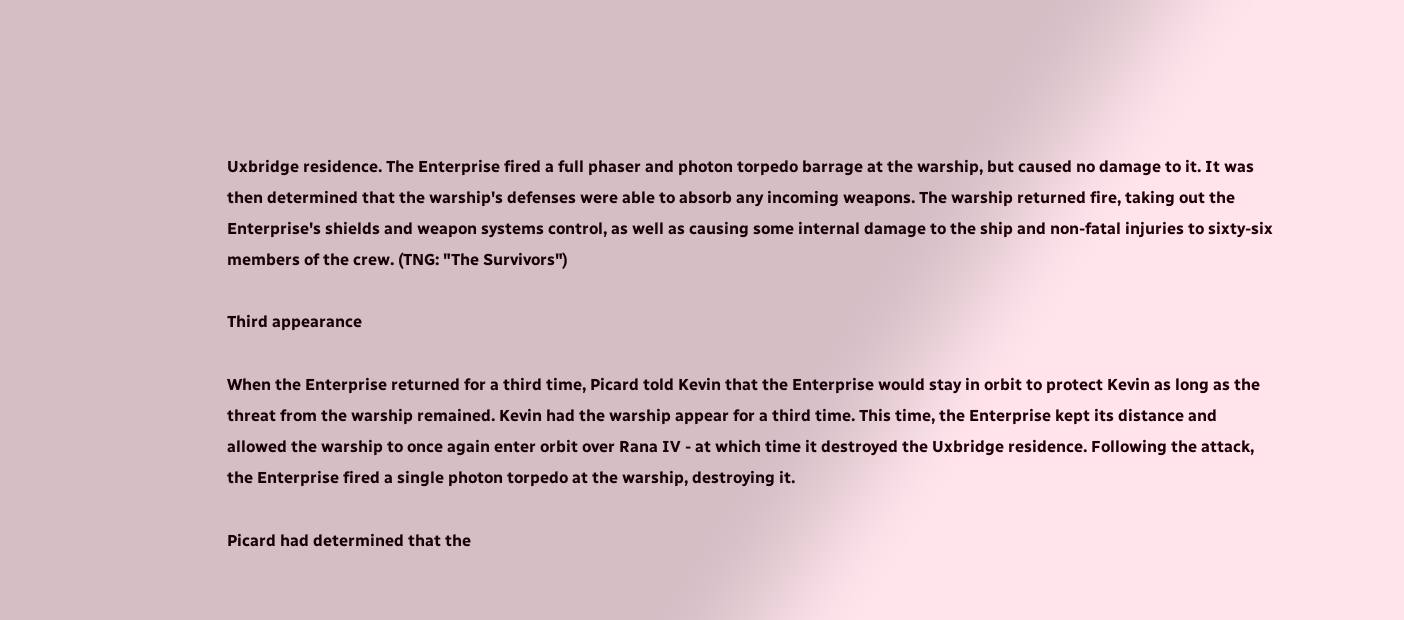Uxbridge residence. The Enterprise fired a full phaser and photon torpedo barrage at the warship, but caused no damage to it. It was then determined that the warship's defenses were able to absorb any incoming weapons. The warship returned fire, taking out the Enterprise's shields and weapon systems control, as well as causing some internal damage to the ship and non-fatal injuries to sixty-six members of the crew. (TNG: "The Survivors")

Third appearance

When the Enterprise returned for a third time, Picard told Kevin that the Enterprise would stay in orbit to protect Kevin as long as the threat from the warship remained. Kevin had the warship appear for a third time. This time, the Enterprise kept its distance and allowed the warship to once again enter orbit over Rana IV - at which time it destroyed the Uxbridge residence. Following the attack, the Enterprise fired a single photon torpedo at the warship, destroying it.

Picard had determined that the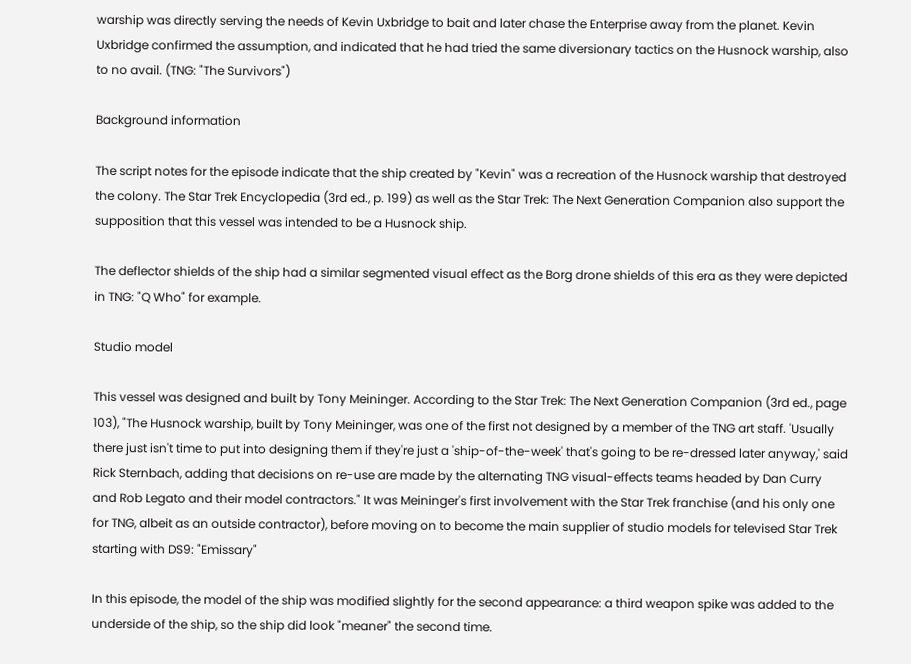warship was directly serving the needs of Kevin Uxbridge to bait and later chase the Enterprise away from the planet. Kevin Uxbridge confirmed the assumption, and indicated that he had tried the same diversionary tactics on the Husnock warship, also to no avail. (TNG: "The Survivors")

Background information

The script notes for the episode indicate that the ship created by "Kevin" was a recreation of the Husnock warship that destroyed the colony. The Star Trek Encyclopedia (3rd ed., p. 199) as well as the Star Trek: The Next Generation Companion also support the supposition that this vessel was intended to be a Husnock ship.

The deflector shields of the ship had a similar segmented visual effect as the Borg drone shields of this era as they were depicted in TNG: "Q Who" for example.

Studio model

This vessel was designed and built by Tony Meininger. According to the Star Trek: The Next Generation Companion (3rd ed., page 103), "The Husnock warship, built by Tony Meininger, was one of the first not designed by a member of the TNG art staff. 'Usually there just isn't time to put into designing them if they're just a 'ship-of-the-week' that's going to be re-dressed later anyway,' said Rick Sternbach, adding that decisions on re-use are made by the alternating TNG visual-effects teams headed by Dan Curry and Rob Legato and their model contractors." It was Meininger's first involvement with the Star Trek franchise (and his only one for TNG, albeit as an outside contractor), before moving on to become the main supplier of studio models for televised Star Trek starting with DS9: "Emissary"

In this episode, the model of the ship was modified slightly for the second appearance: a third weapon spike was added to the underside of the ship, so the ship did look "meaner" the second time.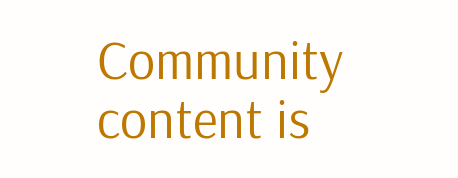Community content is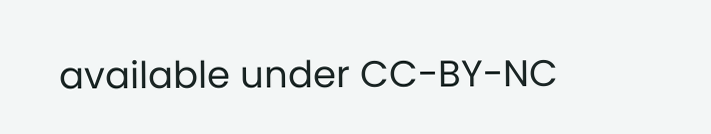available under CC-BY-NC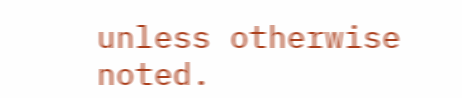unless otherwise noted.